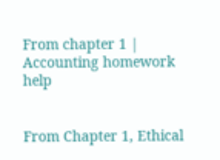From chapter 1 | Accounting homework help


From Chapter 1, Ethical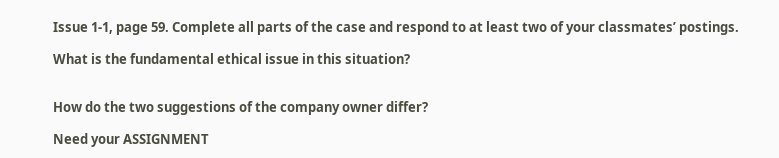Issue 1-1, page 59. Complete all parts of the case and respond to at least two of your classmates’ postings.

What is the fundamental ethical issue in this situation?


How do the two suggestions of the company owner differ?

Need your ASSIGNMENT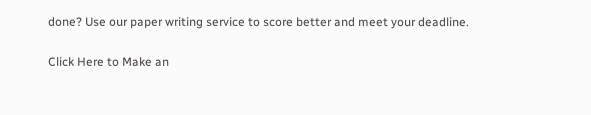done? Use our paper writing service to score better and meet your deadline.

Click Here to Make an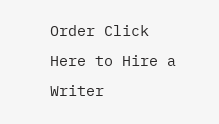Order Click Here to Hire a Writer